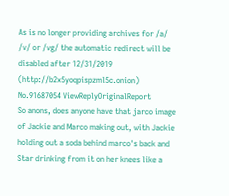As is no longer providing archives for /a/ /v/ or /vg/ the automatic redirect will be disabled after 12/31/2019 (http://b2x5yoqpispzml5c.onion)
No.91687054 ViewReplyOriginalReport
So anons, does anyone have that jarco image of Jackie and Marco making out, with Jackie holding out a soda behind marco's back and Star drinking from it on her knees like a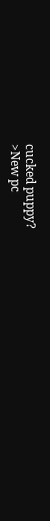cucked puppy?
>New pc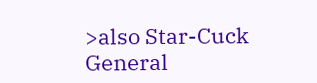>also Star-Cuck General